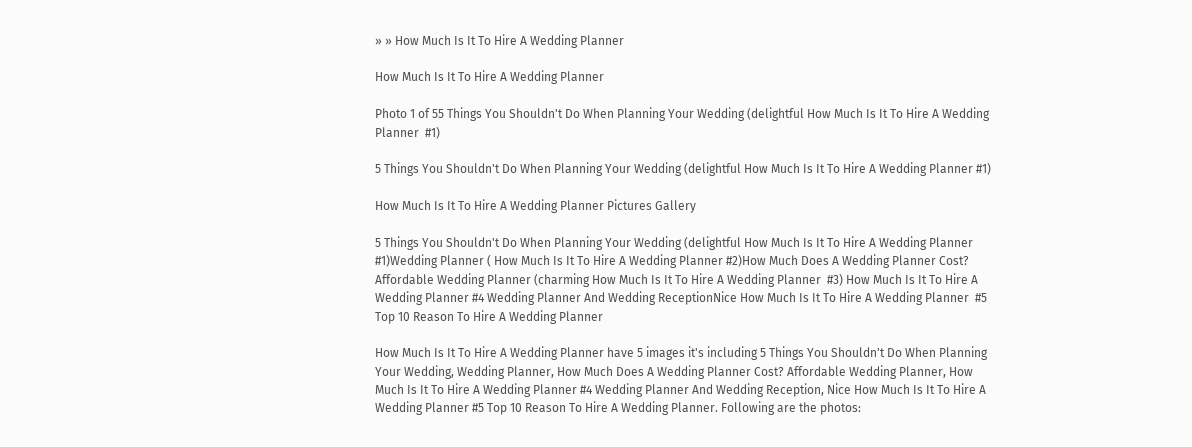» » How Much Is It To Hire A Wedding Planner

How Much Is It To Hire A Wedding Planner

Photo 1 of 55 Things You Shouldn't Do When Planning Your Wedding (delightful How Much Is It To Hire A Wedding Planner  #1)

5 Things You Shouldn't Do When Planning Your Wedding (delightful How Much Is It To Hire A Wedding Planner #1)

How Much Is It To Hire A Wedding Planner Pictures Gallery

5 Things You Shouldn't Do When Planning Your Wedding (delightful How Much Is It To Hire A Wedding Planner  #1)Wedding Planner ( How Much Is It To Hire A Wedding Planner #2)How Much Does A Wedding Planner Cost? Affordable Wedding Planner (charming How Much Is It To Hire A Wedding Planner  #3) How Much Is It To Hire A Wedding Planner #4 Wedding Planner And Wedding ReceptionNice How Much Is It To Hire A Wedding Planner  #5 Top 10 Reason To Hire A Wedding Planner

How Much Is It To Hire A Wedding Planner have 5 images it's including 5 Things You Shouldn't Do When Planning Your Wedding, Wedding Planner, How Much Does A Wedding Planner Cost? Affordable Wedding Planner, How Much Is It To Hire A Wedding Planner #4 Wedding Planner And Wedding Reception, Nice How Much Is It To Hire A Wedding Planner #5 Top 10 Reason To Hire A Wedding Planner. Following are the photos: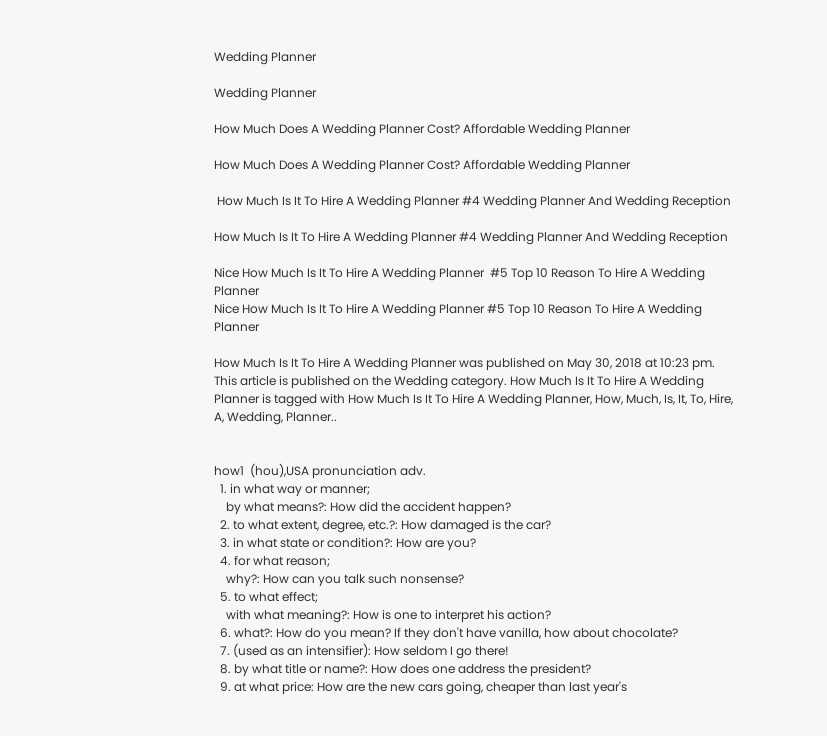Wedding Planner

Wedding Planner

How Much Does A Wedding Planner Cost? Affordable Wedding Planner

How Much Does A Wedding Planner Cost? Affordable Wedding Planner

 How Much Is It To Hire A Wedding Planner #4 Wedding Planner And Wedding Reception

How Much Is It To Hire A Wedding Planner #4 Wedding Planner And Wedding Reception

Nice How Much Is It To Hire A Wedding Planner  #5 Top 10 Reason To Hire A Wedding Planner
Nice How Much Is It To Hire A Wedding Planner #5 Top 10 Reason To Hire A Wedding Planner

How Much Is It To Hire A Wedding Planner was published on May 30, 2018 at 10:23 pm. This article is published on the Wedding category. How Much Is It To Hire A Wedding Planner is tagged with How Much Is It To Hire A Wedding Planner, How, Much, Is, It, To, Hire, A, Wedding, Planner..


how1  (hou),USA pronunciation adv.
  1. in what way or manner;
    by what means?: How did the accident happen?
  2. to what extent, degree, etc.?: How damaged is the car?
  3. in what state or condition?: How are you?
  4. for what reason;
    why?: How can you talk such nonsense?
  5. to what effect;
    with what meaning?: How is one to interpret his action?
  6. what?: How do you mean? If they don't have vanilla, how about chocolate?
  7. (used as an intensifier): How seldom I go there!
  8. by what title or name?: How does one address the president?
  9. at what price: How are the new cars going, cheaper than last year's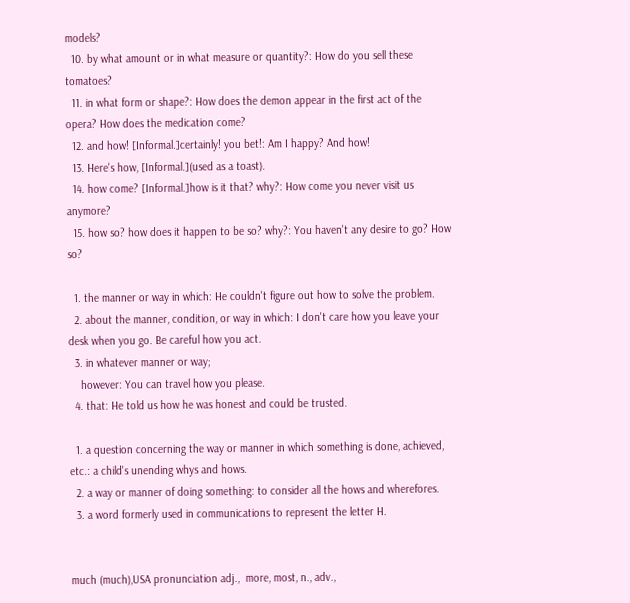models?
  10. by what amount or in what measure or quantity?: How do you sell these tomatoes?
  11. in what form or shape?: How does the demon appear in the first act of the opera? How does the medication come?
  12. and how! [Informal.]certainly! you bet!: Am I happy? And how!
  13. Here's how, [Informal.](used as a toast).
  14. how come? [Informal.]how is it that? why?: How come you never visit us anymore?
  15. how so? how does it happen to be so? why?: You haven't any desire to go? How so?

  1. the manner or way in which: He couldn't figure out how to solve the problem.
  2. about the manner, condition, or way in which: I don't care how you leave your desk when you go. Be careful how you act.
  3. in whatever manner or way;
    however: You can travel how you please.
  4. that: He told us how he was honest and could be trusted.

  1. a question concerning the way or manner in which something is done, achieved, etc.: a child's unending whys and hows.
  2. a way or manner of doing something: to consider all the hows and wherefores.
  3. a word formerly used in communications to represent the letter H.


much (much),USA pronunciation adj.,  more, most, n., adv.,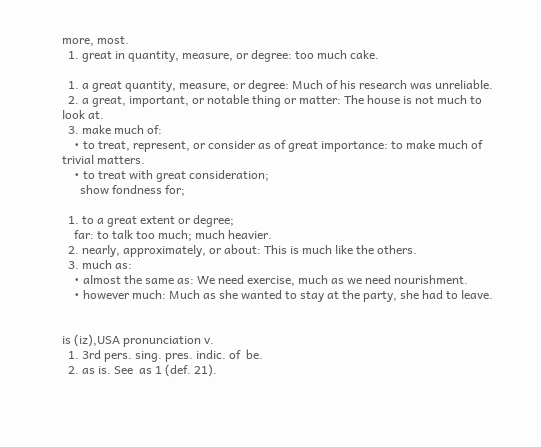more, most.
  1. great in quantity, measure, or degree: too much cake.

  1. a great quantity, measure, or degree: Much of his research was unreliable.
  2. a great, important, or notable thing or matter: The house is not much to look at.
  3. make much of:
    • to treat, represent, or consider as of great importance: to make much of trivial matters.
    • to treat with great consideration;
      show fondness for;

  1. to a great extent or degree;
    far: to talk too much; much heavier.
  2. nearly, approximately, or about: This is much like the others.
  3. much as:
    • almost the same as: We need exercise, much as we need nourishment.
    • however much: Much as she wanted to stay at the party, she had to leave.


is (iz),USA pronunciation v.
  1. 3rd pers. sing. pres. indic. of  be.
  2. as is. See  as 1 (def. 21).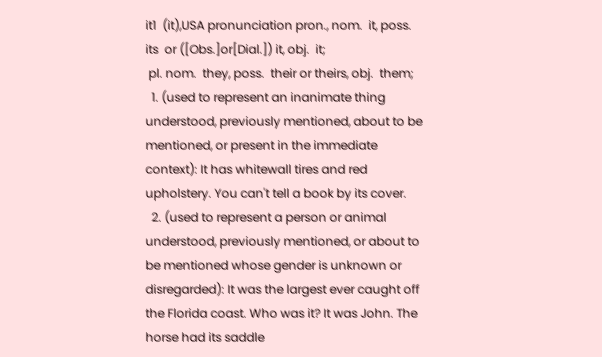it1  (it),USA pronunciation pron., nom.  it, poss.  its  or ([Obs.]or[Dial.]) it, obj.  it;
 pl. nom.  they, poss.  their or theirs, obj.  them;
  1. (used to represent an inanimate thing understood, previously mentioned, about to be mentioned, or present in the immediate context): It has whitewall tires and red upholstery. You can't tell a book by its cover.
  2. (used to represent a person or animal understood, previously mentioned, or about to be mentioned whose gender is unknown or disregarded): It was the largest ever caught off the Florida coast. Who was it? It was John. The horse had its saddle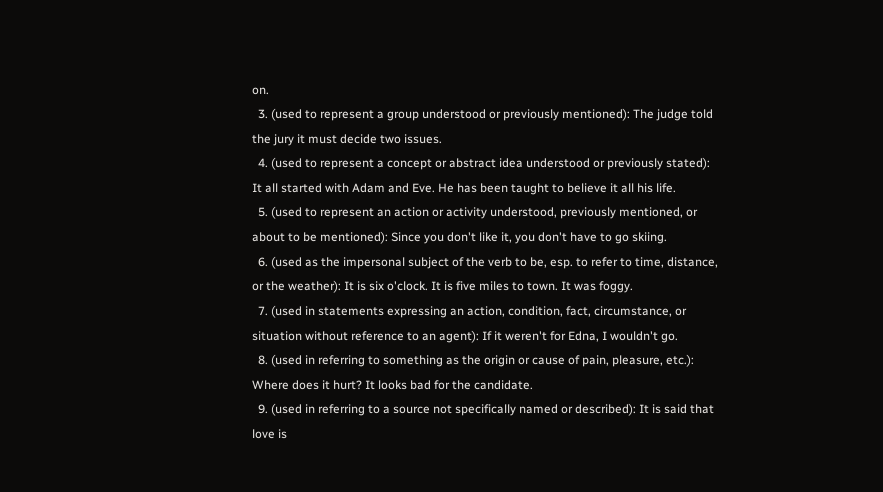on.
  3. (used to represent a group understood or previously mentioned): The judge told the jury it must decide two issues.
  4. (used to represent a concept or abstract idea understood or previously stated): It all started with Adam and Eve. He has been taught to believe it all his life.
  5. (used to represent an action or activity understood, previously mentioned, or about to be mentioned): Since you don't like it, you don't have to go skiing.
  6. (used as the impersonal subject of the verb to be, esp. to refer to time, distance, or the weather): It is six o'clock. It is five miles to town. It was foggy.
  7. (used in statements expressing an action, condition, fact, circumstance, or situation without reference to an agent): If it weren't for Edna, I wouldn't go.
  8. (used in referring to something as the origin or cause of pain, pleasure, etc.): Where does it hurt? It looks bad for the candidate.
  9. (used in referring to a source not specifically named or described): It is said that love is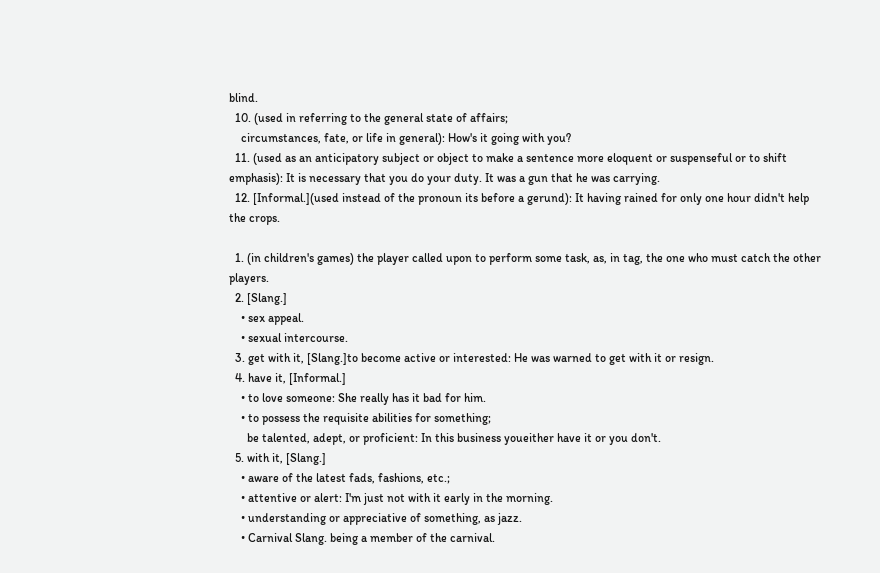blind.
  10. (used in referring to the general state of affairs;
    circumstances, fate, or life in general): How's it going with you?
  11. (used as an anticipatory subject or object to make a sentence more eloquent or suspenseful or to shift emphasis): It is necessary that you do your duty. It was a gun that he was carrying.
  12. [Informal.](used instead of the pronoun its before a gerund): It having rained for only one hour didn't help the crops.

  1. (in children's games) the player called upon to perform some task, as, in tag, the one who must catch the other players.
  2. [Slang.]
    • sex appeal.
    • sexual intercourse.
  3. get with it, [Slang.]to become active or interested: He was warned to get with it or resign.
  4. have it, [Informal.]
    • to love someone: She really has it bad for him.
    • to possess the requisite abilities for something;
      be talented, adept, or proficient: In this business youeither have it or you don't.
  5. with it, [Slang.]
    • aware of the latest fads, fashions, etc.;
    • attentive or alert: I'm just not with it early in the morning.
    • understanding or appreciative of something, as jazz.
    • Carnival Slang. being a member of the carnival.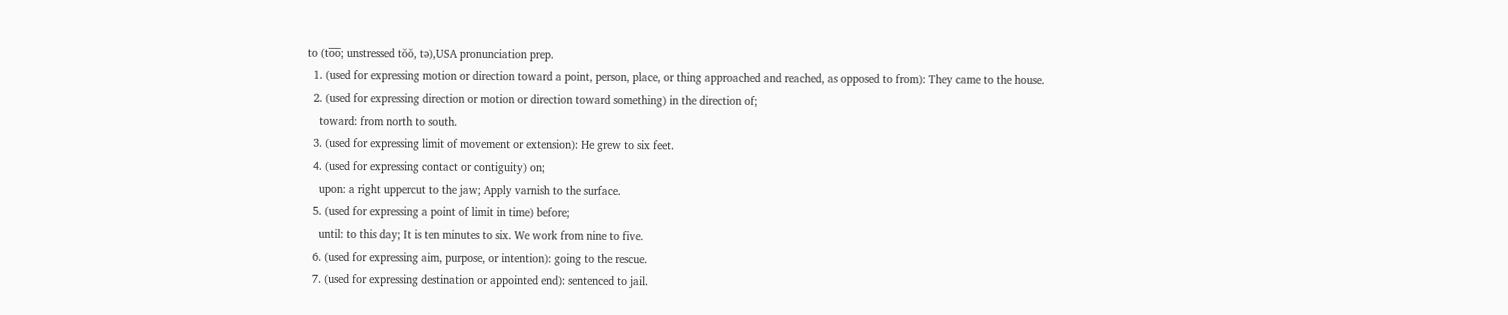to (to̅o̅; unstressed tŏŏ, tə),USA pronunciation prep.
  1. (used for expressing motion or direction toward a point, person, place, or thing approached and reached, as opposed to from): They came to the house.
  2. (used for expressing direction or motion or direction toward something) in the direction of;
    toward: from north to south.
  3. (used for expressing limit of movement or extension): He grew to six feet.
  4. (used for expressing contact or contiguity) on;
    upon: a right uppercut to the jaw; Apply varnish to the surface.
  5. (used for expressing a point of limit in time) before;
    until: to this day; It is ten minutes to six. We work from nine to five.
  6. (used for expressing aim, purpose, or intention): going to the rescue.
  7. (used for expressing destination or appointed end): sentenced to jail.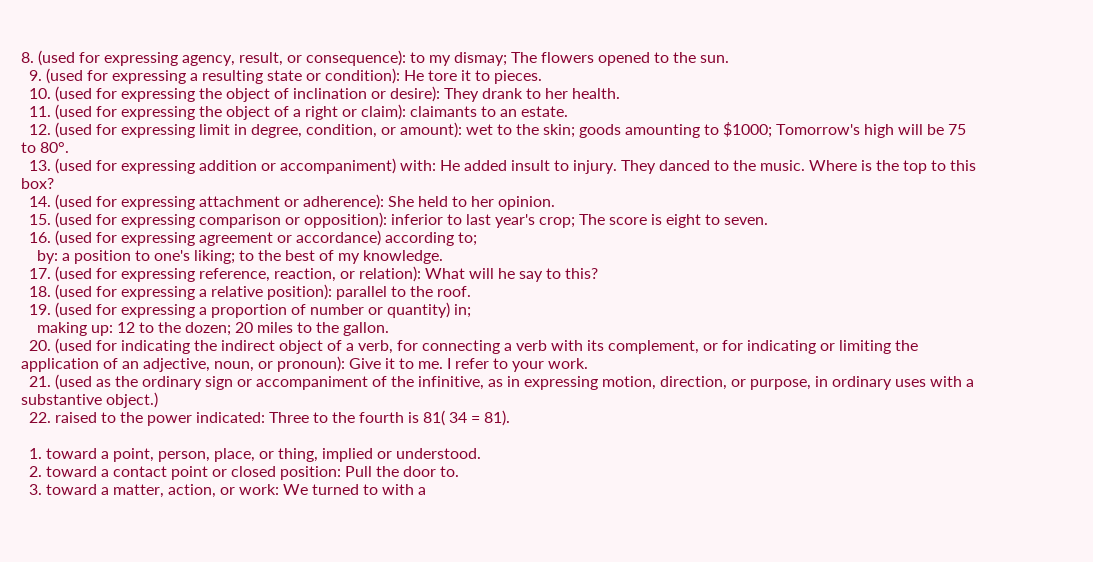8. (used for expressing agency, result, or consequence): to my dismay; The flowers opened to the sun.
  9. (used for expressing a resulting state or condition): He tore it to pieces.
  10. (used for expressing the object of inclination or desire): They drank to her health.
  11. (used for expressing the object of a right or claim): claimants to an estate.
  12. (used for expressing limit in degree, condition, or amount): wet to the skin; goods amounting to $1000; Tomorrow's high will be 75 to 80°.
  13. (used for expressing addition or accompaniment) with: He added insult to injury. They danced to the music. Where is the top to this box?
  14. (used for expressing attachment or adherence): She held to her opinion.
  15. (used for expressing comparison or opposition): inferior to last year's crop; The score is eight to seven.
  16. (used for expressing agreement or accordance) according to;
    by: a position to one's liking; to the best of my knowledge.
  17. (used for expressing reference, reaction, or relation): What will he say to this?
  18. (used for expressing a relative position): parallel to the roof.
  19. (used for expressing a proportion of number or quantity) in;
    making up: 12 to the dozen; 20 miles to the gallon.
  20. (used for indicating the indirect object of a verb, for connecting a verb with its complement, or for indicating or limiting the application of an adjective, noun, or pronoun): Give it to me. I refer to your work.
  21. (used as the ordinary sign or accompaniment of the infinitive, as in expressing motion, direction, or purpose, in ordinary uses with a substantive object.)
  22. raised to the power indicated: Three to the fourth is 81( 34 = 81).

  1. toward a point, person, place, or thing, implied or understood.
  2. toward a contact point or closed position: Pull the door to.
  3. toward a matter, action, or work: We turned to with a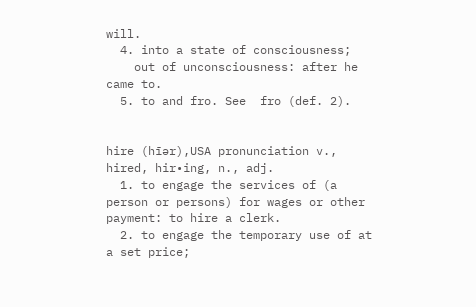will.
  4. into a state of consciousness;
    out of unconsciousness: after he came to.
  5. to and fro. See  fro (def. 2).


hire (hīər),USA pronunciation v.,  hired, hir•ing, n., adj.
  1. to engage the services of (a person or persons) for wages or other payment: to hire a clerk.
  2. to engage the temporary use of at a set price;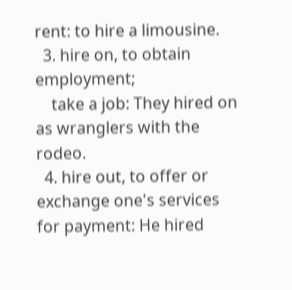rent: to hire a limousine.
  3. hire on, to obtain employment;
    take a job: They hired on as wranglers with the rodeo.
  4. hire out, to offer or exchange one's services for payment: He hired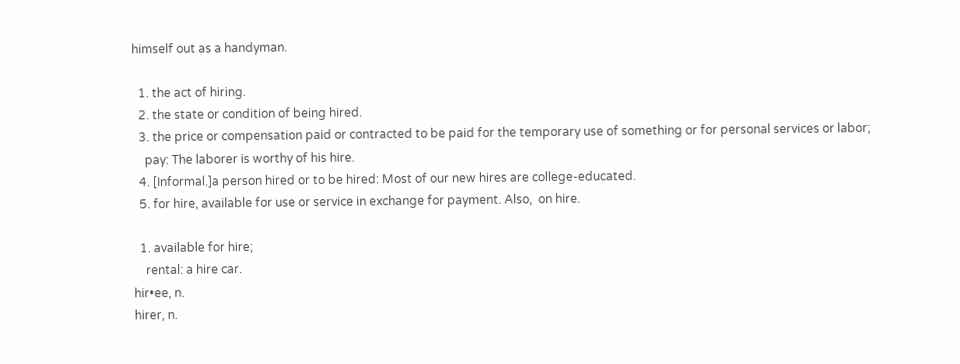himself out as a handyman.

  1. the act of hiring.
  2. the state or condition of being hired.
  3. the price or compensation paid or contracted to be paid for the temporary use of something or for personal services or labor;
    pay: The laborer is worthy of his hire.
  4. [Informal.]a person hired or to be hired: Most of our new hires are college-educated.
  5. for hire, available for use or service in exchange for payment. Also,  on hire.

  1. available for hire;
    rental: a hire car.
hir•ee, n.
hirer, n.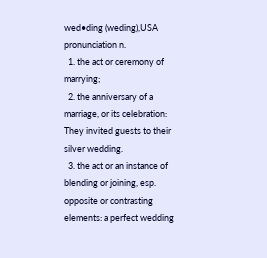wed•ding (weding),USA pronunciation n.
  1. the act or ceremony of marrying;
  2. the anniversary of a marriage, or its celebration: They invited guests to their silver wedding.
  3. the act or an instance of blending or joining, esp. opposite or contrasting elements: a perfect wedding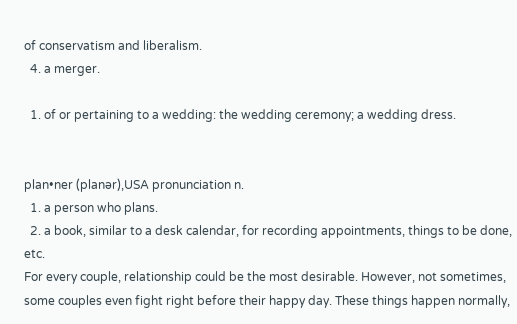of conservatism and liberalism.
  4. a merger.

  1. of or pertaining to a wedding: the wedding ceremony; a wedding dress.


plan•ner (planər),USA pronunciation n.
  1. a person who plans.
  2. a book, similar to a desk calendar, for recording appointments, things to be done, etc.
For every couple, relationship could be the most desirable. However, not sometimes, some couples even fight right before their happy day. These things happen normally,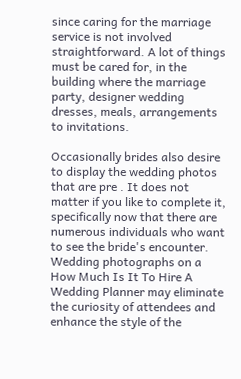since caring for the marriage service is not involved straightforward. A lot of things must be cared for, in the building where the marriage party, designer wedding dresses, meals, arrangements to invitations.

Occasionally brides also desire to display the wedding photos that are pre . It does not matter if you like to complete it, specifically now that there are numerous individuals who want to see the bride's encounter. Wedding photographs on a How Much Is It To Hire A Wedding Planner may eliminate the curiosity of attendees and enhance the style of the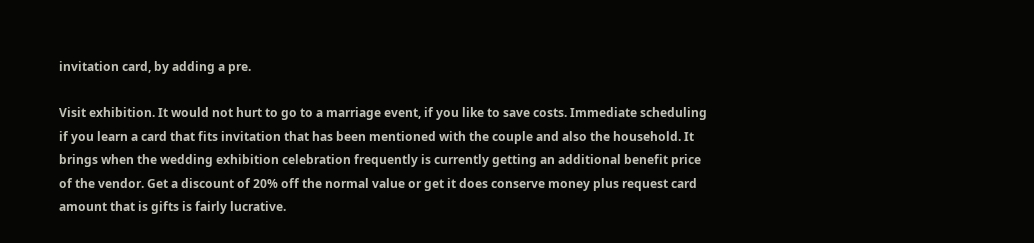invitation card, by adding a pre.

Visit exhibition. It would not hurt to go to a marriage event, if you like to save costs. Immediate scheduling if you learn a card that fits invitation that has been mentioned with the couple and also the household. It brings when the wedding exhibition celebration frequently is currently getting an additional benefit price of the vendor. Get a discount of 20% off the normal value or get it does conserve money plus request card amount that is gifts is fairly lucrative.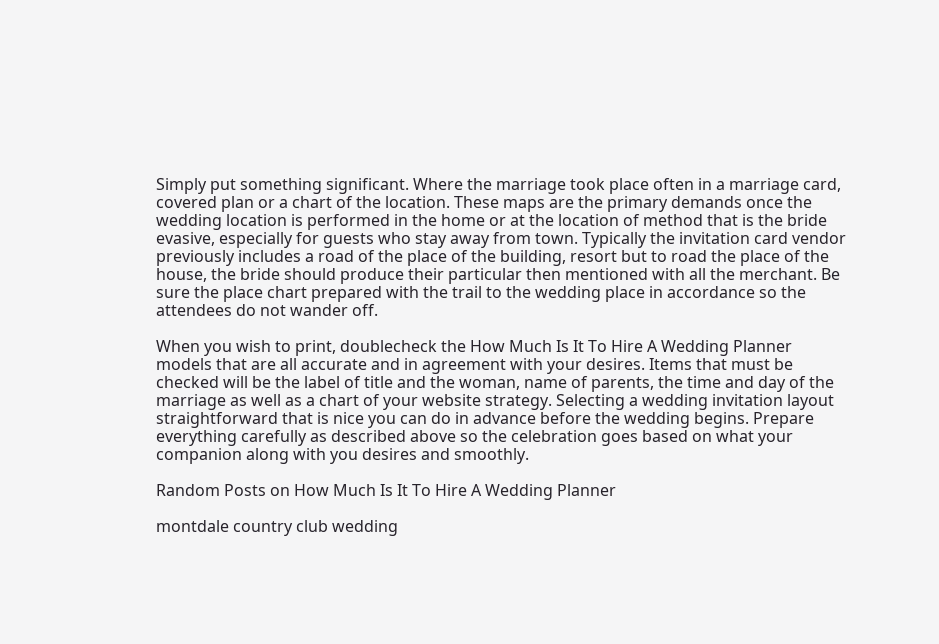Simply put something significant. Where the marriage took place often in a marriage card, covered plan or a chart of the location. These maps are the primary demands once the wedding location is performed in the home or at the location of method that is the bride evasive, especially for guests who stay away from town. Typically the invitation card vendor previously includes a road of the place of the building, resort but to road the place of the house, the bride should produce their particular then mentioned with all the merchant. Be sure the place chart prepared with the trail to the wedding place in accordance so the attendees do not wander off.

When you wish to print, doublecheck the How Much Is It To Hire A Wedding Planner models that are all accurate and in agreement with your desires. Items that must be checked will be the label of title and the woman, name of parents, the time and day of the marriage as well as a chart of your website strategy. Selecting a wedding invitation layout straightforward that is nice you can do in advance before the wedding begins. Prepare everything carefully as described above so the celebration goes based on what your companion along with you desires and smoothly.

Random Posts on How Much Is It To Hire A Wedding Planner

montdale country club wedding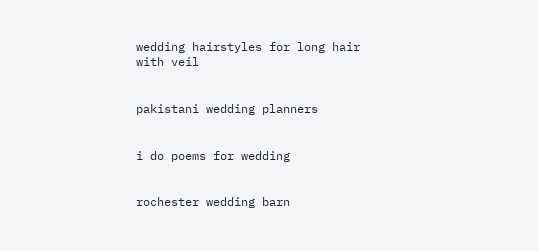wedding hairstyles for long hair with veil


pakistani wedding planners


i do poems for wedding


rochester wedding barn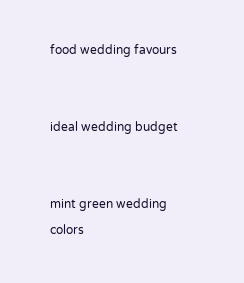food wedding favours


ideal wedding budget


mint green wedding colors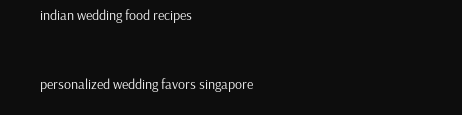indian wedding food recipes


personalized wedding favors singapore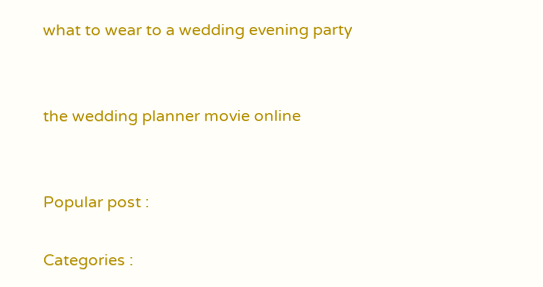what to wear to a wedding evening party


the wedding planner movie online


Popular post :

Categories :